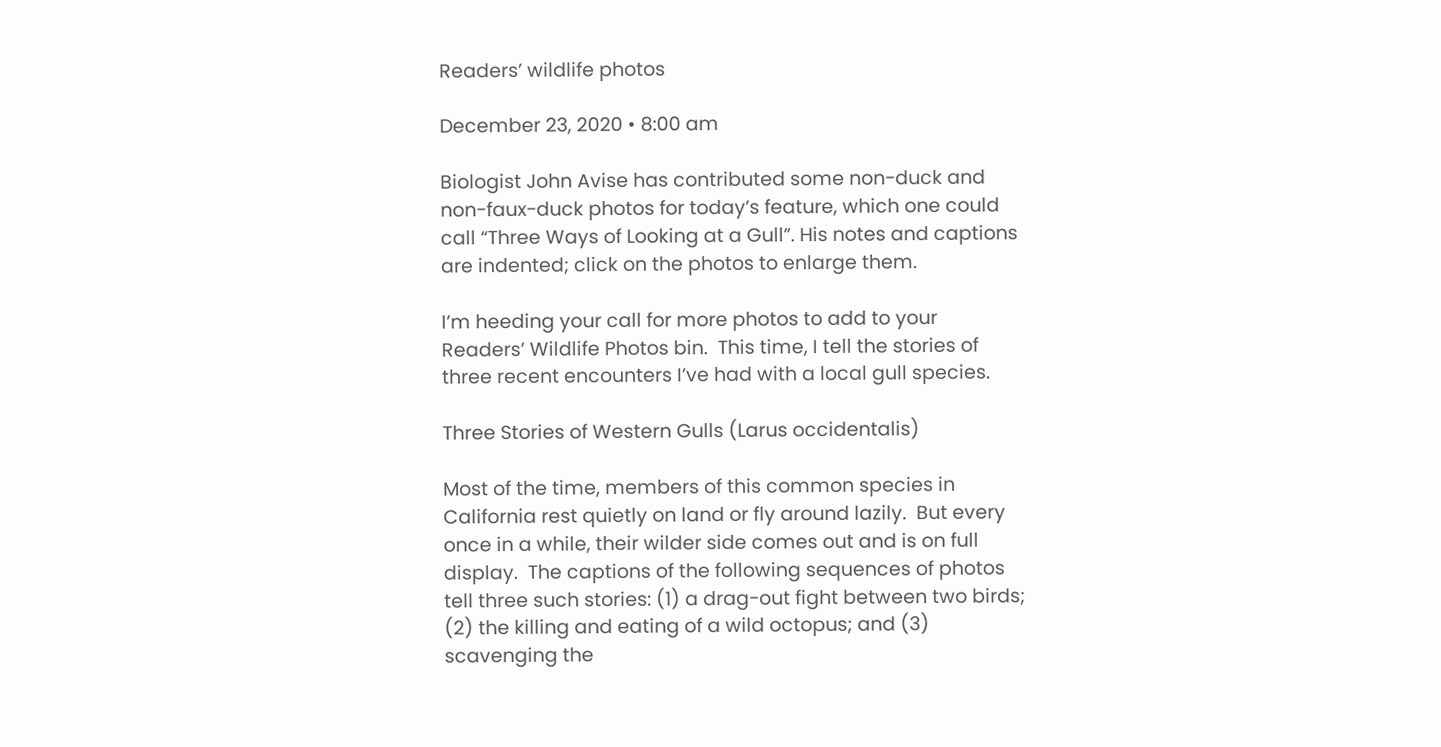Readers’ wildlife photos

December 23, 2020 • 8:00 am

Biologist John Avise has contributed some non-duck and non-faux-duck photos for today’s feature, which one could call “Three Ways of Looking at a Gull”. His notes and captions are indented; click on the photos to enlarge them.

I’m heeding your call for more photos to add to your Readers’ Wildlife Photos bin.  This time, I tell the stories of three recent encounters I’ve had with a local gull species.

Three Stories of Western Gulls (Larus occidentalis)

Most of the time, members of this common species in California rest quietly on land or fly around lazily.  But every once in a while, their wilder side comes out and is on full display.  The captions of the following sequences of photos tell three such stories: (1) a drag-out fight between two birds; (2) the killing and eating of a wild octopus; and (3) scavenging the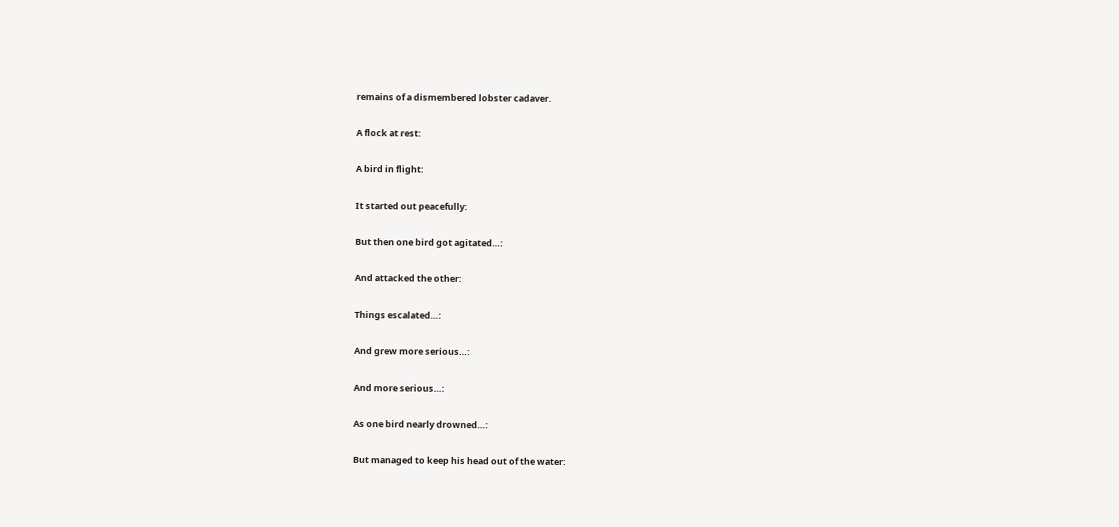remains of a dismembered lobster cadaver.

A flock at rest:

A bird in flight:

It started out peacefully:

But then one bird got agitated…:

And attacked the other:

Things escalated…:

And grew more serious…:

And more serious…:

As one bird nearly drowned…:

But managed to keep his head out of the water: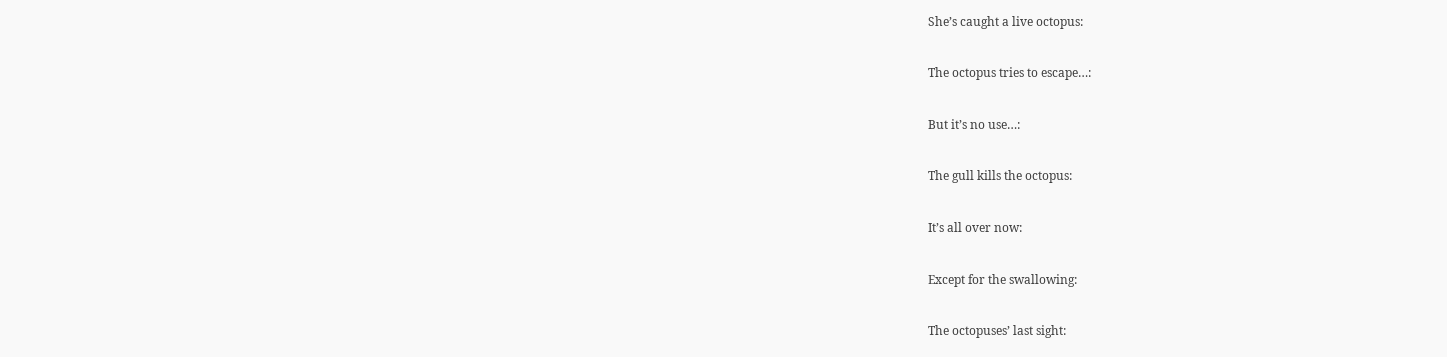She’s caught a live octopus:

The octopus tries to escape…:

But it’s no use…:

The gull kills the octopus:

It’s all over now:

Except for the swallowing:

The octopuses’ last sight: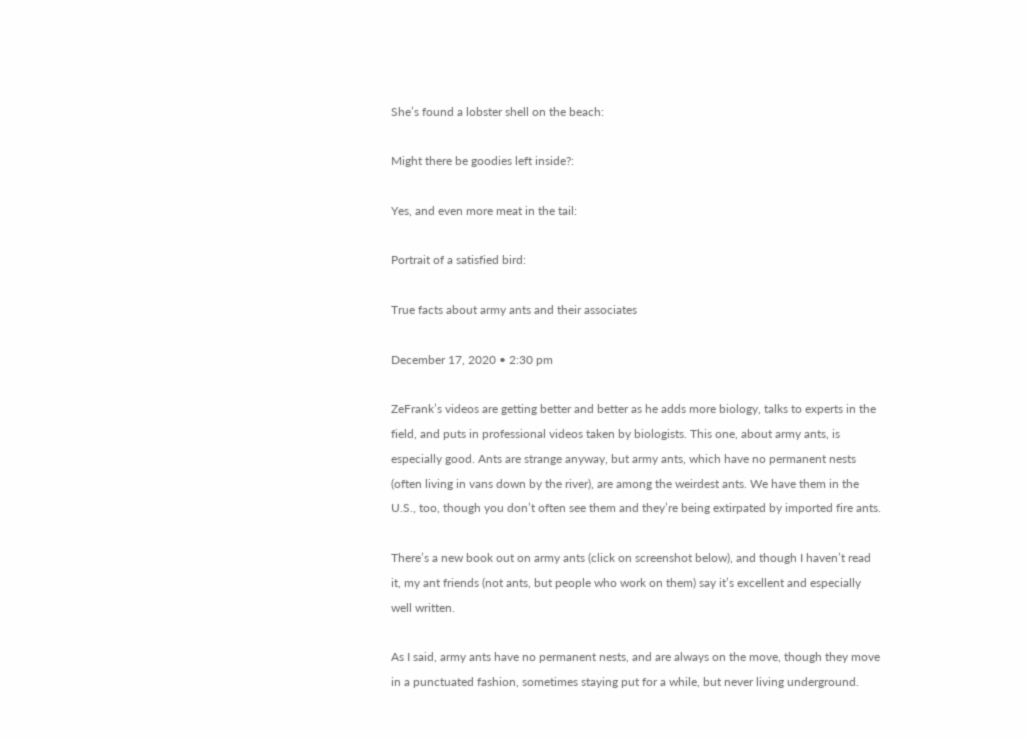She’s found a lobster shell on the beach:

Might there be goodies left inside?:

Yes, and even more meat in the tail:

Portrait of a satisfied bird:

True facts about army ants and their associates

December 17, 2020 • 2:30 pm

ZeFrank’s videos are getting better and better as he adds more biology, talks to experts in the field, and puts in professional videos taken by biologists. This one, about army ants, is especially good. Ants are strange anyway, but army ants, which have no permanent nests (often living in vans down by the river), are among the weirdest ants. We have them in the U.S., too, though you don’t often see them and they’re being extirpated by imported fire ants.

There’s a new book out on army ants (click on screenshot below), and though I haven’t read it, my ant friends (not ants, but people who work on them) say it’s excellent and especially well written.

As I said, army ants have no permanent nests, and are always on the move, though they move in a punctuated fashion, sometimes staying put for a while, but never living underground.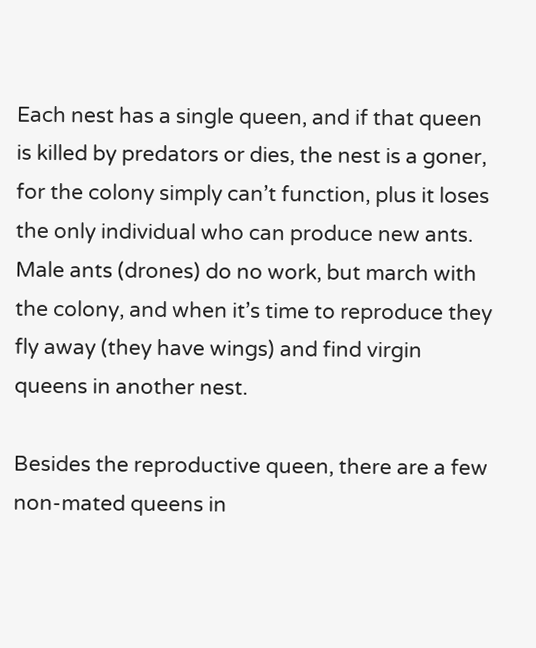Each nest has a single queen, and if that queen is killed by predators or dies, the nest is a goner, for the colony simply can’t function, plus it loses the only individual who can produce new ants. Male ants (drones) do no work, but march with the colony, and when it’s time to reproduce they fly away (they have wings) and find virgin queens in another nest.

Besides the reproductive queen, there are a few non-mated queens in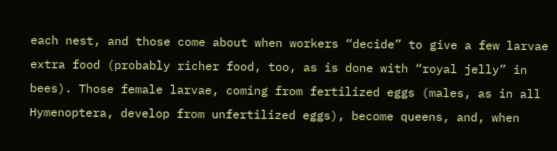each nest, and those come about when workers “decide” to give a few larvae extra food (probably richer food, too, as is done with “royal jelly” in bees). Those female larvae, coming from fertilized eggs (males, as in all Hymenoptera, develop from unfertilized eggs), become queens, and, when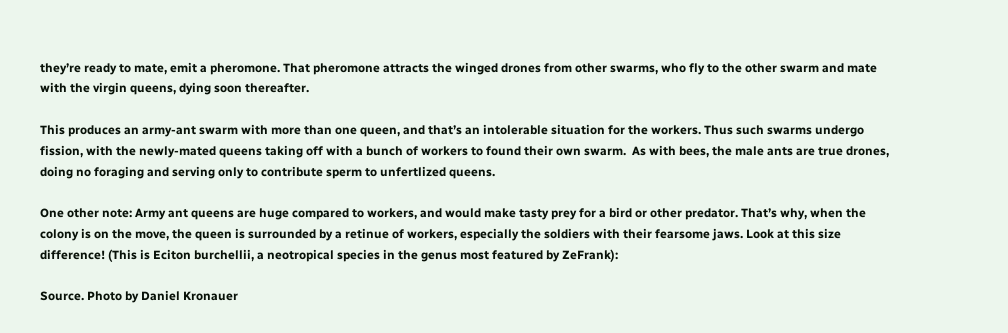they’re ready to mate, emit a pheromone. That pheromone attracts the winged drones from other swarms, who fly to the other swarm and mate with the virgin queens, dying soon thereafter.

This produces an army-ant swarm with more than one queen, and that’s an intolerable situation for the workers. Thus such swarms undergo fission, with the newly-mated queens taking off with a bunch of workers to found their own swarm.  As with bees, the male ants are true drones, doing no foraging and serving only to contribute sperm to unfertlized queens.

One other note: Army ant queens are huge compared to workers, and would make tasty prey for a bird or other predator. That’s why, when the colony is on the move, the queen is surrounded by a retinue of workers, especially the soldiers with their fearsome jaws. Look at this size difference! (This is Eciton burchellii, a neotropical species in the genus most featured by ZeFrank):

Source. Photo by Daniel Kronauer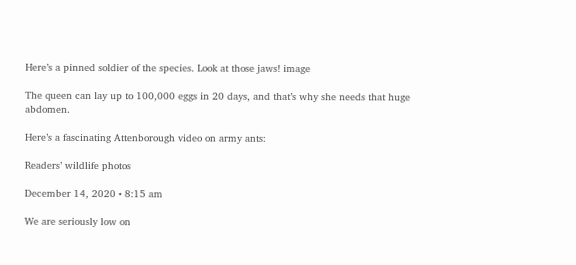Here’s a pinned soldier of the species. Look at those jaws! image

The queen can lay up to 100,000 eggs in 20 days, and that’s why she needs that huge abdomen.

Here’s a fascinating Attenborough video on army ants:

Readers’ wildlife photos

December 14, 2020 • 8:15 am

We are seriously low on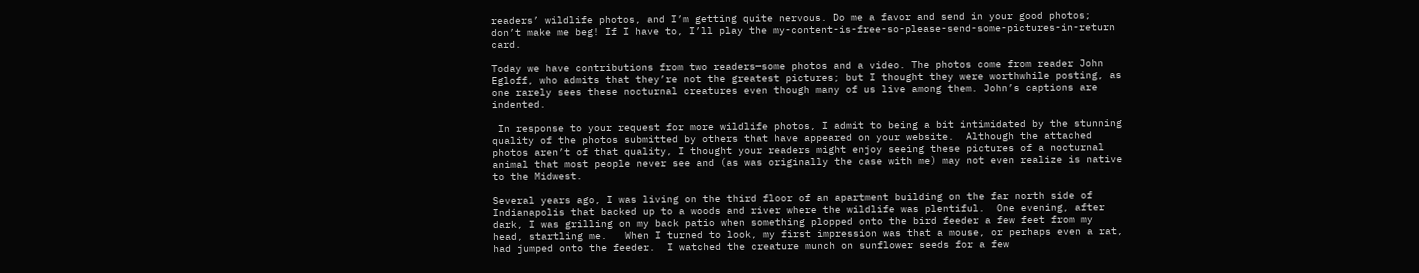readers’ wildlife photos, and I’m getting quite nervous. Do me a favor and send in your good photos; don’t make me beg! If I have to, I’ll play the my-content-is-free-so-please-send-some-pictures-in-return card.

Today we have contributions from two readers—some photos and a video. The photos come from reader John Egloff, who admits that they’re not the greatest pictures; but I thought they were worthwhile posting, as one rarely sees these nocturnal creatures even though many of us live among them. John’s captions are indented.

 In response to your request for more wildlife photos, I admit to being a bit intimidated by the stunning quality of the photos submitted by others that have appeared on your website.  Although the attached photos aren’t of that quality, I thought your readers might enjoy seeing these pictures of a nocturnal animal that most people never see and (as was originally the case with me) may not even realize is native to the Midwest.

Several years ago, I was living on the third floor of an apartment building on the far north side of Indianapolis that backed up to a woods and river where the wildlife was plentiful.  One evening, after dark, I was grilling on my back patio when something plopped onto the bird feeder a few feet from my head, startling me.   When I turned to look, my first impression was that a mouse, or perhaps even a rat, had jumped onto the feeder.  I watched the creature munch on sunflower seeds for a few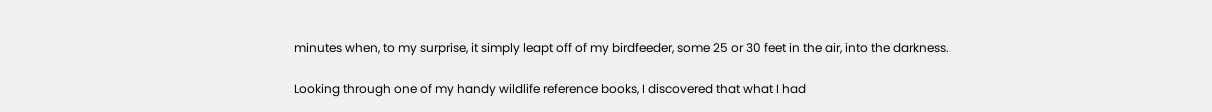minutes when, to my surprise, it simply leapt off of my birdfeeder, some 25 or 30 feet in the air, into the darkness.

Looking through one of my handy wildlife reference books, I discovered that what I had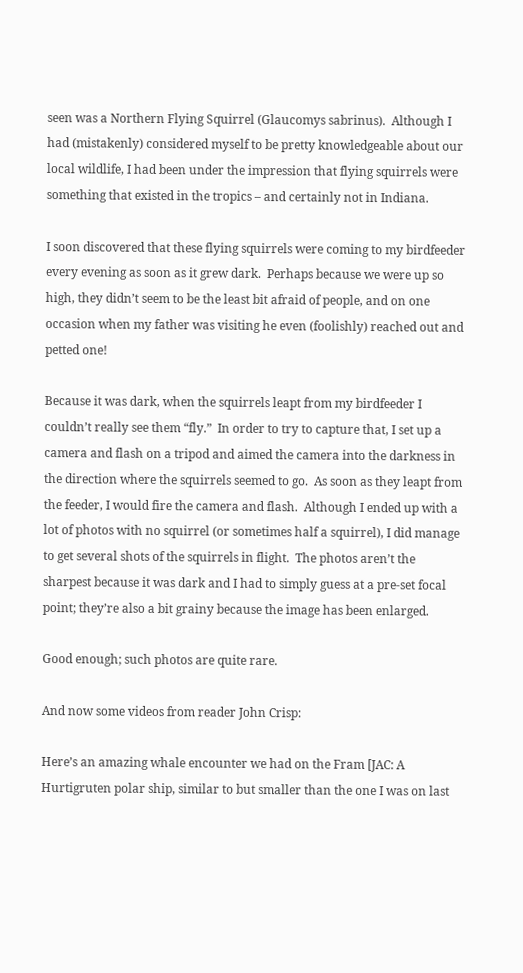seen was a Northern Flying Squirrel (Glaucomys sabrinus).  Although I had (mistakenly) considered myself to be pretty knowledgeable about our local wildlife, I had been under the impression that flying squirrels were something that existed in the tropics – and certainly not in Indiana.

I soon discovered that these flying squirrels were coming to my birdfeeder every evening as soon as it grew dark.  Perhaps because we were up so high, they didn’t seem to be the least bit afraid of people, and on one occasion when my father was visiting he even (foolishly) reached out and petted one!

Because it was dark, when the squirrels leapt from my birdfeeder I couldn’t really see them “fly.”  In order to try to capture that, I set up a camera and flash on a tripod and aimed the camera into the darkness in the direction where the squirrels seemed to go.  As soon as they leapt from the feeder, I would fire the camera and flash.  Although I ended up with a lot of photos with no squirrel (or sometimes half a squirrel), I did manage to get several shots of the squirrels in flight.  The photos aren’t the sharpest because it was dark and I had to simply guess at a pre-set focal point; they’re also a bit grainy because the image has been enlarged.

Good enough; such photos are quite rare.

And now some videos from reader John Crisp:

Here’s an amazing whale encounter we had on the Fram [JAC: A Hurtigruten polar ship, similar to but smaller than the one I was on last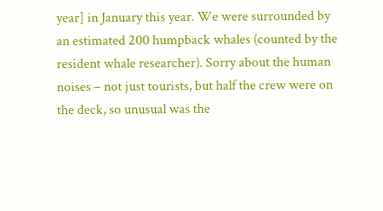year] in January this year. We were surrounded by an estimated 200 humpback whales (counted by the resident whale researcher). Sorry about the human noises – not just tourists, but half the crew were on the deck, so unusual was the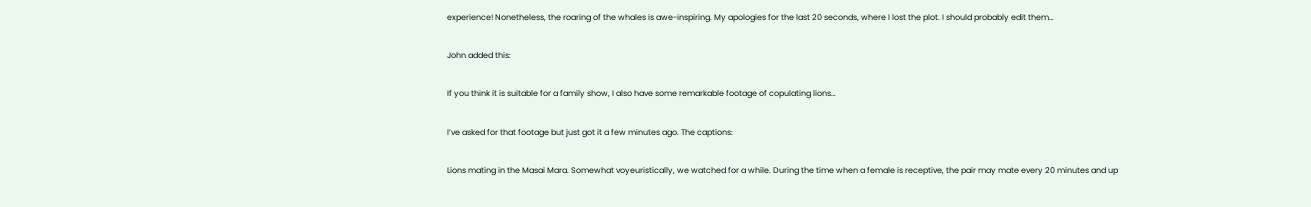experience! Nonetheless, the roaring of the whales is awe-inspiring. My apologies for the last 20 seconds, where I lost the plot. I should probably edit them…

John added this:

If you think it is suitable for a family show, I also have some remarkable footage of copulating lions…

I’ve asked for that footage but just got it a few minutes ago. The captions:

Lions mating in the Masai Mara. Somewhat voyeuristically, we watched for a while. During the time when a female is receptive, the pair may mate every 20 minutes and up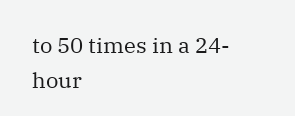to 50 times in a 24-hour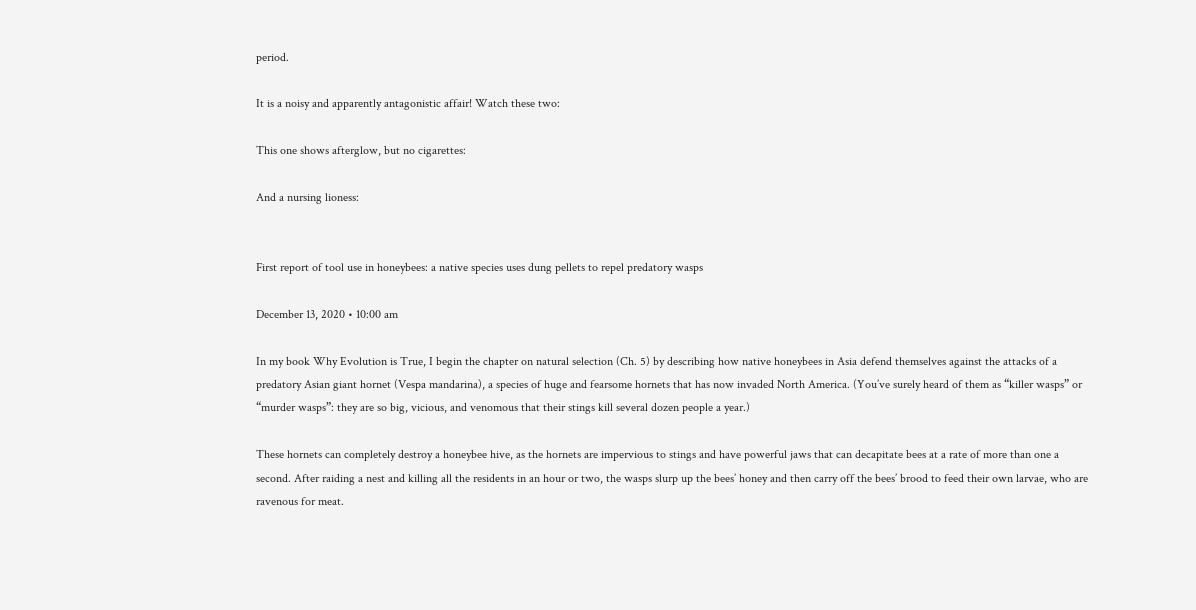period.

It is a noisy and apparently antagonistic affair! Watch these two:

This one shows afterglow, but no cigarettes:

And a nursing lioness:


First report of tool use in honeybees: a native species uses dung pellets to repel predatory wasps

December 13, 2020 • 10:00 am

In my book Why Evolution is True, I begin the chapter on natural selection (Ch. 5) by describing how native honeybees in Asia defend themselves against the attacks of a predatory Asian giant hornet (Vespa mandarina), a species of huge and fearsome hornets that has now invaded North America. (You’ve surely heard of them as “killer wasps” or “murder wasps”: they are so big, vicious, and venomous that their stings kill several dozen people a year.)

These hornets can completely destroy a honeybee hive, as the hornets are impervious to stings and have powerful jaws that can decapitate bees at a rate of more than one a second. After raiding a nest and killing all the residents in an hour or two, the wasps slurp up the bees’ honey and then carry off the bees’ brood to feed their own larvae, who are ravenous for meat.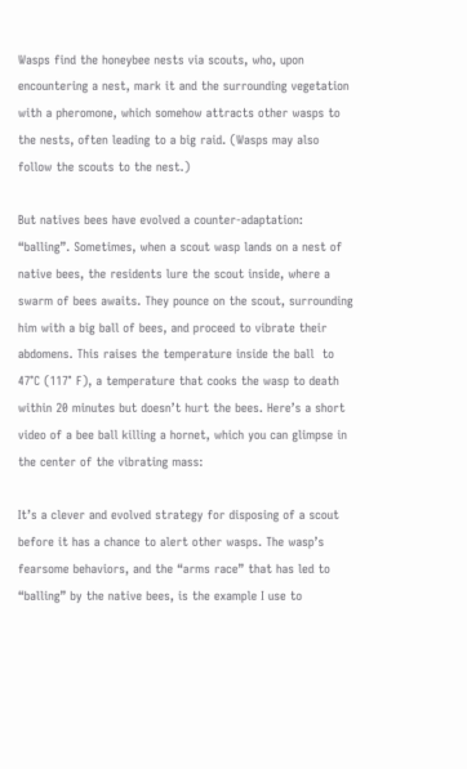Wasps find the honeybee nests via scouts, who, upon encountering a nest, mark it and the surrounding vegetation with a pheromone, which somehow attracts other wasps to the nests, often leading to a big raid. (Wasps may also follow the scouts to the nest.)

But natives bees have evolved a counter-adaptation: “balling”. Sometimes, when a scout wasp lands on a nest of native bees, the residents lure the scout inside, where a swarm of bees awaits. They pounce on the scout, surrounding him with a big ball of bees, and proceed to vibrate their abdomens. This raises the temperature inside the ball  to 47°C (117° F), a temperature that cooks the wasp to death within 20 minutes but doesn’t hurt the bees. Here’s a short video of a bee ball killing a hornet, which you can glimpse in the center of the vibrating mass:

It’s a clever and evolved strategy for disposing of a scout before it has a chance to alert other wasps. The wasp’s fearsome behaviors, and the “arms race” that has led to “balling” by the native bees, is the example I use to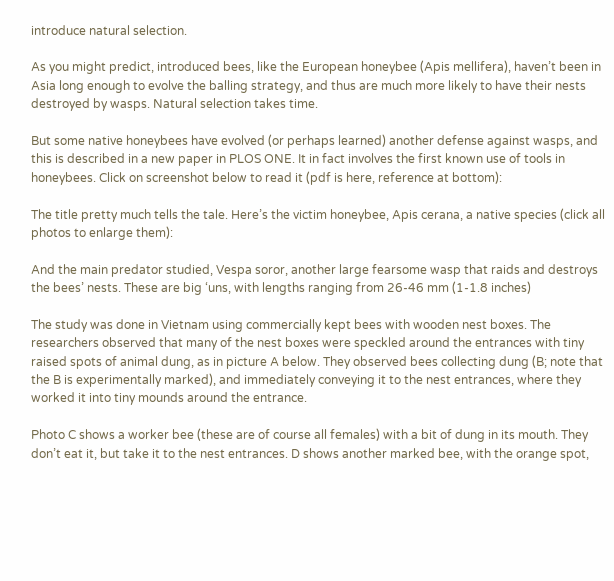introduce natural selection.

As you might predict, introduced bees, like the European honeybee (Apis mellifera), haven’t been in Asia long enough to evolve the balling strategy, and thus are much more likely to have their nests destroyed by wasps. Natural selection takes time.

But some native honeybees have evolved (or perhaps learned) another defense against wasps, and this is described in a new paper in PLOS ONE. It in fact involves the first known use of tools in honeybees. Click on screenshot below to read it (pdf is here, reference at bottom):

The title pretty much tells the tale. Here’s the victim honeybee, Apis cerana, a native species (click all photos to enlarge them):

And the main predator studied, Vespa soror, another large fearsome wasp that raids and destroys  the bees’ nests. These are big ‘uns, with lengths ranging from 26-46 mm (1-1.8 inches)

The study was done in Vietnam using commercially kept bees with wooden nest boxes. The researchers observed that many of the nest boxes were speckled around the entrances with tiny raised spots of animal dung, as in picture A below. They observed bees collecting dung (B; note that the B is experimentally marked), and immediately conveying it to the nest entrances, where they worked it into tiny mounds around the entrance.

Photo C shows a worker bee (these are of course all females) with a bit of dung in its mouth. They don’t eat it, but take it to the nest entrances. D shows another marked bee, with the orange spot,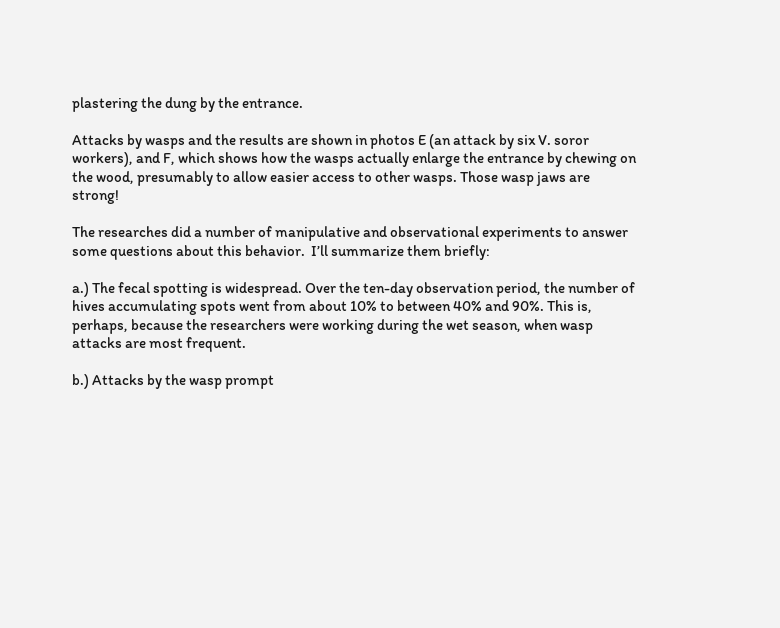plastering the dung by the entrance.

Attacks by wasps and the results are shown in photos E (an attack by six V. soror workers), and F, which shows how the wasps actually enlarge the entrance by chewing on the wood, presumably to allow easier access to other wasps. Those wasp jaws are strong!

The researches did a number of manipulative and observational experiments to answer some questions about this behavior.  I’ll summarize them briefly:

a.) The fecal spotting is widespread. Over the ten-day observation period, the number of hives accumulating spots went from about 10% to between 40% and 90%. This is, perhaps, because the researchers were working during the wet season, when wasp attacks are most frequent.

b.) Attacks by the wasp prompt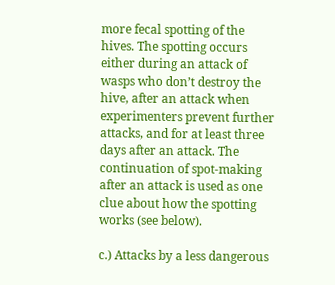more fecal spotting of the hives. The spotting occurs either during an attack of wasps who don’t destroy the hive, after an attack when experimenters prevent further attacks, and for at least three days after an attack. The continuation of spot-making after an attack is used as one clue about how the spotting works (see below).

c.) Attacks by a less dangerous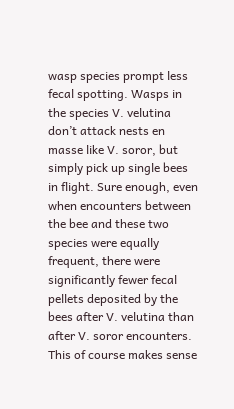wasp species prompt less fecal spotting. Wasps in the species V. velutina don’t attack nests en masse like V. soror, but simply pick up single bees in flight. Sure enough, even when encounters between the bee and these two species were equally frequent, there were significantly fewer fecal pellets deposited by the bees after V. velutina than after V. soror encounters. This of course makes sense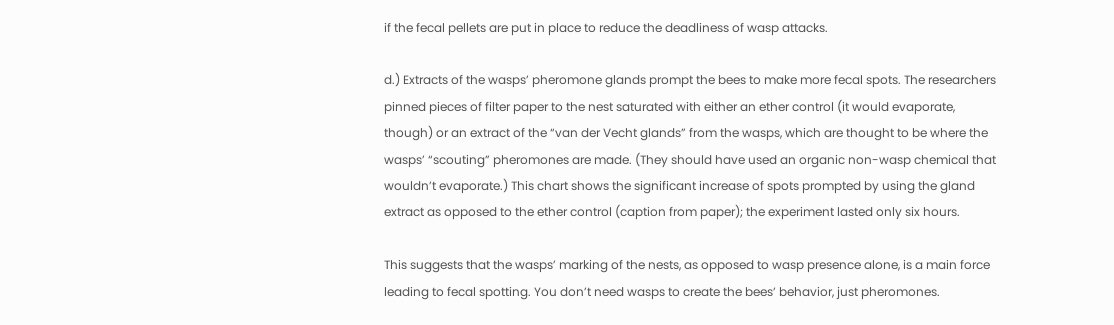if the fecal pellets are put in place to reduce the deadliness of wasp attacks.

d.) Extracts of the wasps’ pheromone glands prompt the bees to make more fecal spots. The researchers pinned pieces of filter paper to the nest saturated with either an ether control (it would evaporate, though) or an extract of the “van der Vecht glands” from the wasps, which are thought to be where the wasps’ “scouting” pheromones are made. (They should have used an organic non-wasp chemical that wouldn’t evaporate.) This chart shows the significant increase of spots prompted by using the gland extract as opposed to the ether control (caption from paper); the experiment lasted only six hours.

This suggests that the wasps’ marking of the nests, as opposed to wasp presence alone, is a main force leading to fecal spotting. You don’t need wasps to create the bees’ behavior, just pheromones.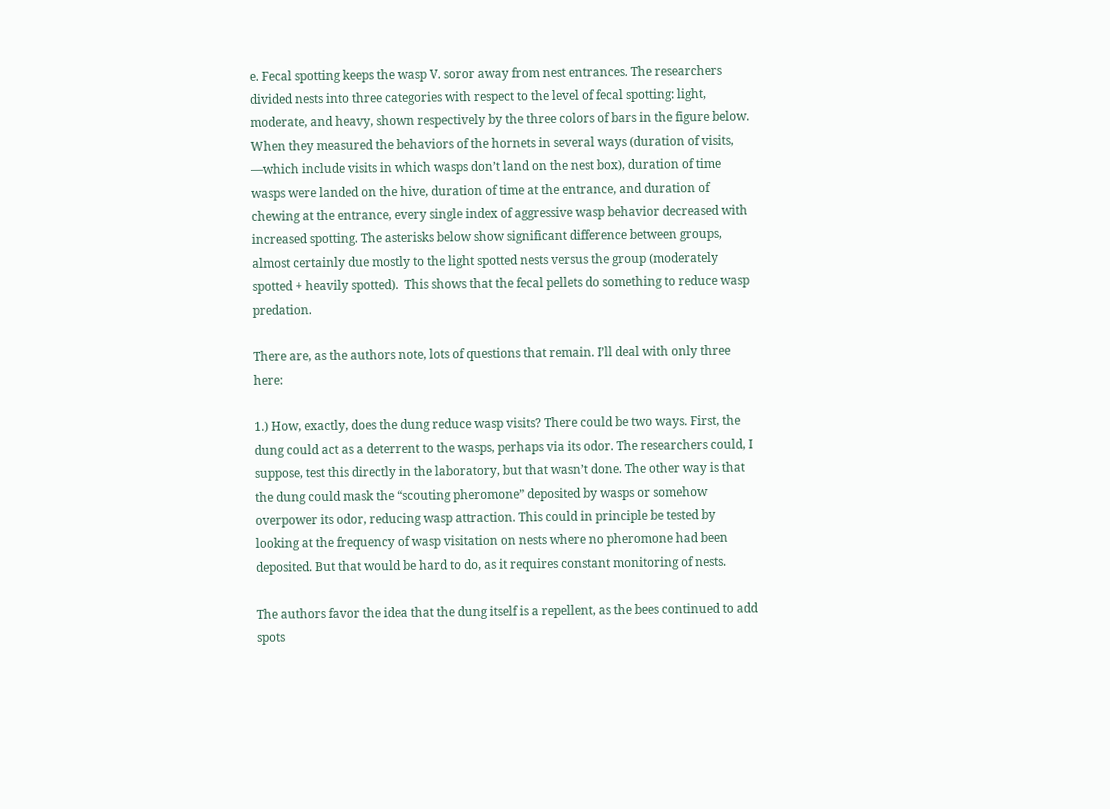e. Fecal spotting keeps the wasp V. soror away from nest entrances. The researchers divided nests into three categories with respect to the level of fecal spotting: light, moderate, and heavy, shown respectively by the three colors of bars in the figure below. When they measured the behaviors of the hornets in several ways (duration of visits, —which include visits in which wasps don’t land on the nest box), duration of time wasps were landed on the hive, duration of time at the entrance, and duration of chewing at the entrance, every single index of aggressive wasp behavior decreased with increased spotting. The asterisks below show significant difference between groups, almost certainly due mostly to the light spotted nests versus the group (moderately spotted + heavily spotted).  This shows that the fecal pellets do something to reduce wasp predation.

There are, as the authors note, lots of questions that remain. I’ll deal with only three here:

1.) How, exactly, does the dung reduce wasp visits? There could be two ways. First, the dung could act as a deterrent to the wasps, perhaps via its odor. The researchers could, I suppose, test this directly in the laboratory, but that wasn’t done. The other way is that the dung could mask the “scouting pheromone” deposited by wasps or somehow overpower its odor, reducing wasp attraction. This could in principle be tested by looking at the frequency of wasp visitation on nests where no pheromone had been deposited. But that would be hard to do, as it requires constant monitoring of nests.

The authors favor the idea that the dung itself is a repellent, as the bees continued to add spots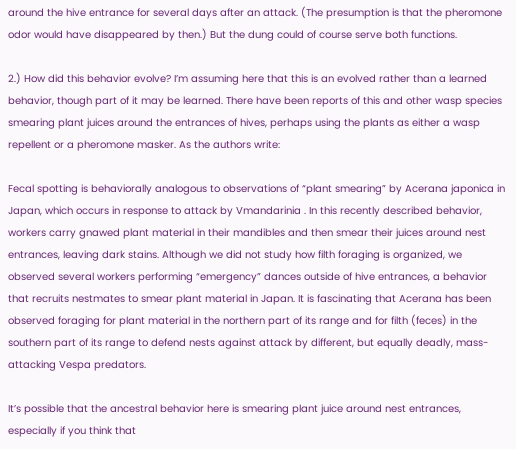around the hive entrance for several days after an attack. (The presumption is that the pheromone odor would have disappeared by then.) But the dung could of course serve both functions.

2.) How did this behavior evolve? I’m assuming here that this is an evolved rather than a learned behavior, though part of it may be learned. There have been reports of this and other wasp species smearing plant juices around the entrances of hives, perhaps using the plants as either a wasp repellent or a pheromone masker. As the authors write:

Fecal spotting is behaviorally analogous to observations of “plant smearing” by Acerana japonica in Japan, which occurs in response to attack by Vmandarinia . In this recently described behavior, workers carry gnawed plant material in their mandibles and then smear their juices around nest entrances, leaving dark stains. Although we did not study how filth foraging is organized, we observed several workers performing “emergency” dances outside of hive entrances, a behavior that recruits nestmates to smear plant material in Japan. It is fascinating that Acerana has been observed foraging for plant material in the northern part of its range and for filth (feces) in the southern part of its range to defend nests against attack by different, but equally deadly, mass-attacking Vespa predators.

It’s possible that the ancestral behavior here is smearing plant juice around nest entrances, especially if you think that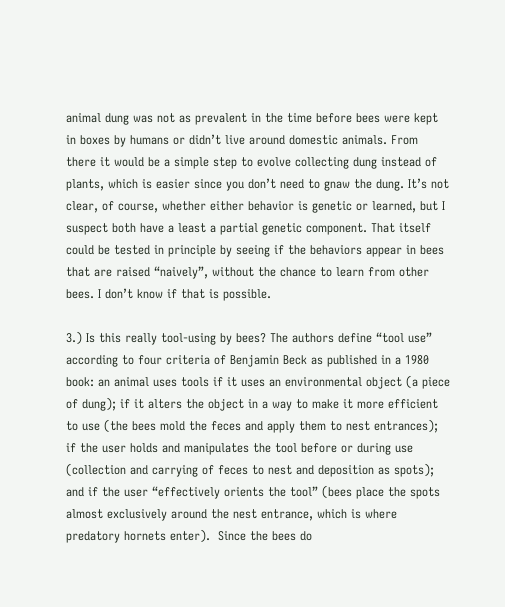animal dung was not as prevalent in the time before bees were kept in boxes by humans or didn’t live around domestic animals. From there it would be a simple step to evolve collecting dung instead of plants, which is easier since you don’t need to gnaw the dung. It’s not clear, of course, whether either behavior is genetic or learned, but I suspect both have a least a partial genetic component. That itself could be tested in principle by seeing if the behaviors appear in bees that are raised “naively”, without the chance to learn from other bees. I don’t know if that is possible.

3.) Is this really tool-using by bees? The authors define “tool use” according to four criteria of Benjamin Beck as published in a 1980 book: an animal uses tools if it uses an environmental object (a piece of dung); if it alters the object in a way to make it more efficient to use (the bees mold the feces and apply them to nest entrances); if the user holds and manipulates the tool before or during use (collection and carrying of feces to nest and deposition as spots); and if the user “effectively orients the tool” (bees place the spots almost exclusively around the nest entrance, which is where predatory hornets enter).  Since the bees do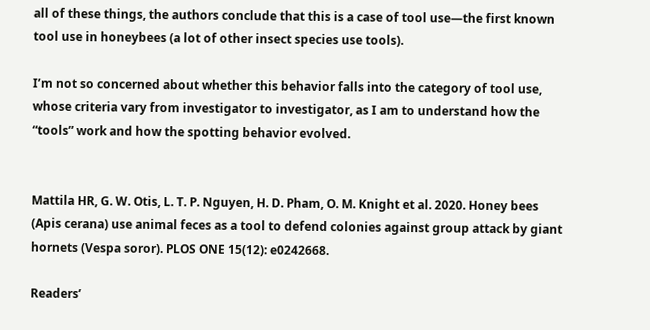all of these things, the authors conclude that this is a case of tool use—the first known tool use in honeybees (a lot of other insect species use tools).

I’m not so concerned about whether this behavior falls into the category of tool use, whose criteria vary from investigator to investigator, as I am to understand how the “tools” work and how the spotting behavior evolved.


Mattila HR, G. W. Otis, L. T. P. Nguyen, H. D. Pham, O. M. Knight et al. 2020. Honey bees (Apis cerana) use animal feces as a tool to defend colonies against group attack by giant hornets (Vespa soror). PLOS ONE 15(12): e0242668.

Readers’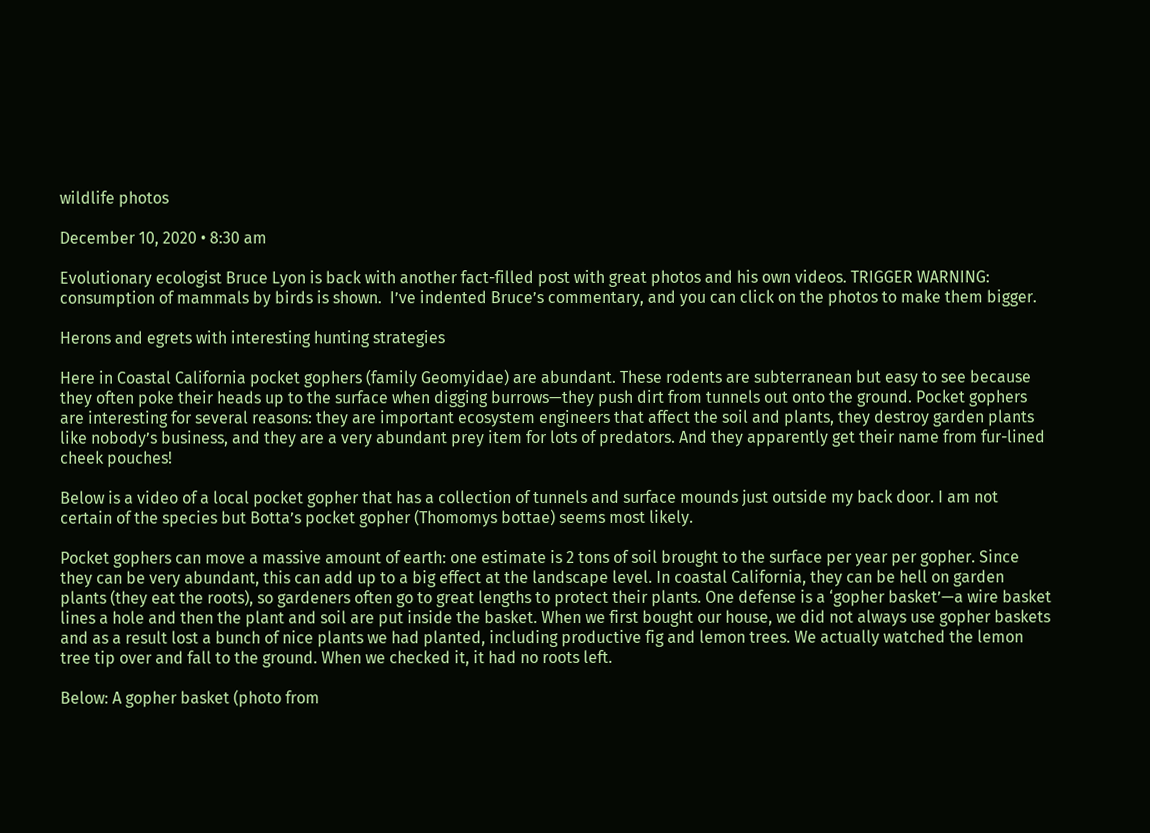wildlife photos

December 10, 2020 • 8:30 am

Evolutionary ecologist Bruce Lyon is back with another fact-filled post with great photos and his own videos. TRIGGER WARNING: consumption of mammals by birds is shown.  I’ve indented Bruce’s commentary, and you can click on the photos to make them bigger.

Herons and egrets with interesting hunting strategies

Here in Coastal California pocket gophers (family Geomyidae) are abundant. These rodents are subterranean but easy to see because they often poke their heads up to the surface when digging burrows—they push dirt from tunnels out onto the ground. Pocket gophers are interesting for several reasons: they are important ecosystem engineers that affect the soil and plants, they destroy garden plants like nobody’s business, and they are a very abundant prey item for lots of predators. And they apparently get their name from fur-lined cheek pouches!

Below is a video of a local pocket gopher that has a collection of tunnels and surface mounds just outside my back door. I am not certain of the species but Botta’s pocket gopher (Thomomys bottae) seems most likely.

Pocket gophers can move a massive amount of earth: one estimate is 2 tons of soil brought to the surface per year per gopher. Since they can be very abundant, this can add up to a big effect at the landscape level. In coastal California, they can be hell on garden plants (they eat the roots), so gardeners often go to great lengths to protect their plants. One defense is a ‘gopher basket’—a wire basket lines a hole and then the plant and soil are put inside the basket. When we first bought our house, we did not always use gopher baskets and as a result lost a bunch of nice plants we had planted, including productive fig and lemon trees. We actually watched the lemon tree tip over and fall to the ground. When we checked it, it had no roots left.

Below: A gopher basket (photo from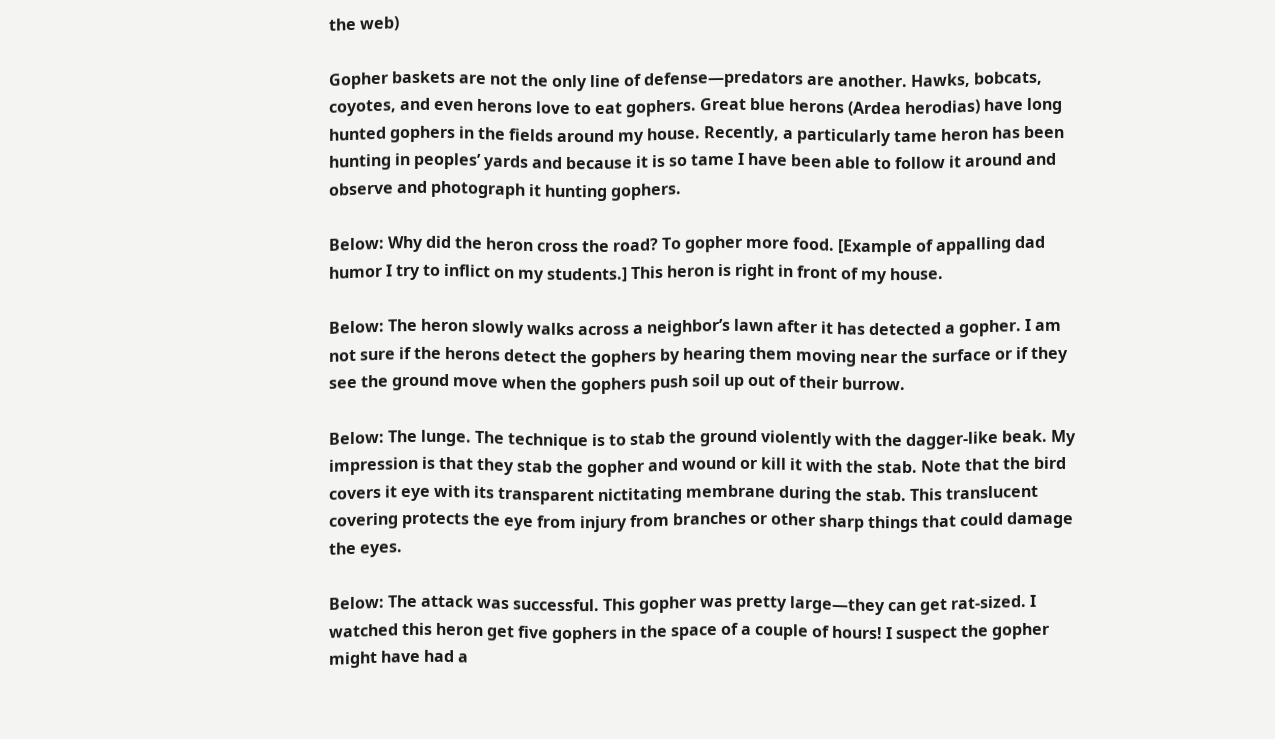the web)

Gopher baskets are not the only line of defense—predators are another. Hawks, bobcats, coyotes, and even herons love to eat gophers. Great blue herons (Ardea herodias) have long hunted gophers in the fields around my house. Recently, a particularly tame heron has been hunting in peoples’ yards and because it is so tame I have been able to follow it around and observe and photograph it hunting gophers.

Below: Why did the heron cross the road? To gopher more food. [Example of appalling dad humor I try to inflict on my students.] This heron is right in front of my house.

Below: The heron slowly walks across a neighbor’s lawn after it has detected a gopher. I am not sure if the herons detect the gophers by hearing them moving near the surface or if they see the ground move when the gophers push soil up out of their burrow.

Below: The lunge. The technique is to stab the ground violently with the dagger-like beak. My impression is that they stab the gopher and wound or kill it with the stab. Note that the bird covers it eye with its transparent nictitating membrane during the stab. This translucent covering protects the eye from injury from branches or other sharp things that could damage the eyes.

Below: The attack was successful. This gopher was pretty large—they can get rat-sized. I watched this heron get five gophers in the space of a couple of hours! I suspect the gopher might have had a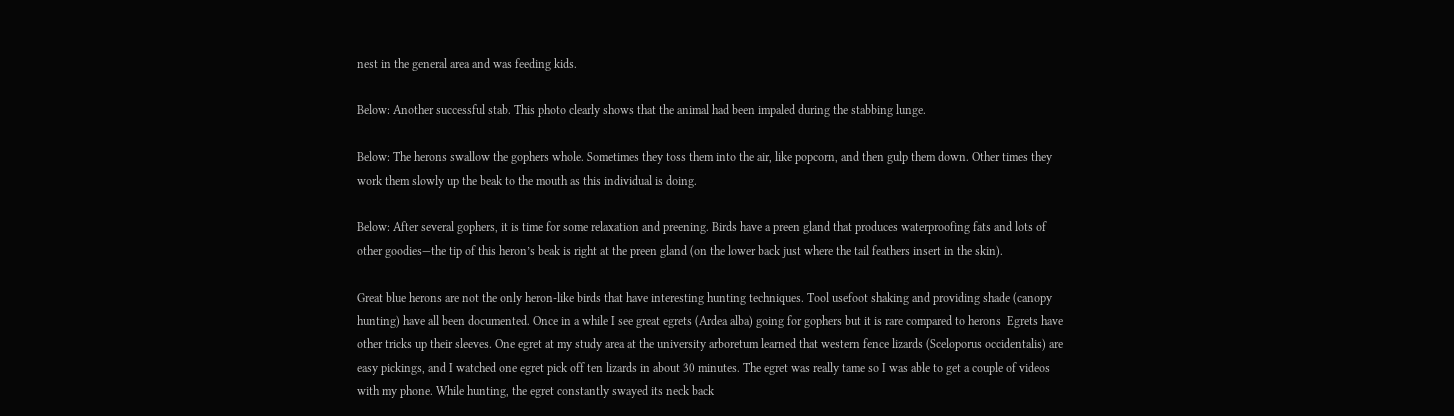nest in the general area and was feeding kids.

Below: Another successful stab. This photo clearly shows that the animal had been impaled during the stabbing lunge.

Below: The herons swallow the gophers whole. Sometimes they toss them into the air, like popcorn, and then gulp them down. Other times they work them slowly up the beak to the mouth as this individual is doing.

Below: After several gophers, it is time for some relaxation and preening. Birds have a preen gland that produces waterproofing fats and lots of other goodies—the tip of this heron’s beak is right at the preen gland (on the lower back just where the tail feathers insert in the skin).

Great blue herons are not the only heron-like birds that have interesting hunting techniques. Tool usefoot shaking and providing shade (canopy hunting) have all been documented. Once in a while I see great egrets (Ardea alba) going for gophers but it is rare compared to herons  Egrets have other tricks up their sleeves. One egret at my study area at the university arboretum learned that western fence lizards (Sceloporus occidentalis) are easy pickings, and I watched one egret pick off ten lizards in about 30 minutes. The egret was really tame so I was able to get a couple of videos with my phone. While hunting, the egret constantly swayed its neck back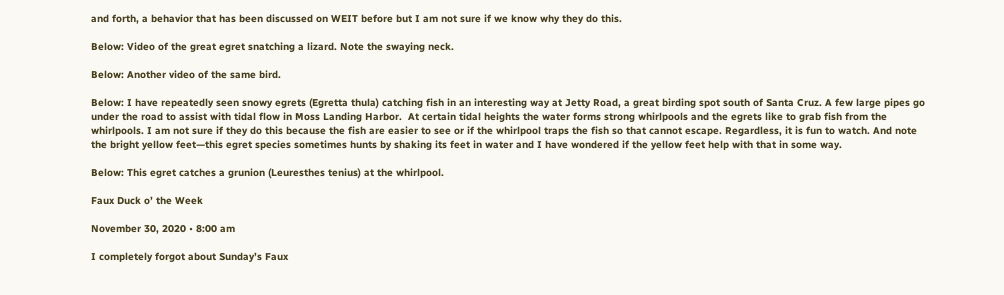and forth, a behavior that has been discussed on WEIT before but I am not sure if we know why they do this.

Below: Video of the great egret snatching a lizard. Note the swaying neck.

Below: Another video of the same bird.

Below: I have repeatedly seen snowy egrets (Egretta thula) catching fish in an interesting way at Jetty Road, a great birding spot south of Santa Cruz. A few large pipes go under the road to assist with tidal flow in Moss Landing Harbor.  At certain tidal heights the water forms strong whirlpools and the egrets like to grab fish from the whirlpools. I am not sure if they do this because the fish are easier to see or if the whirlpool traps the fish so that cannot escape. Regardless, it is fun to watch. And note the bright yellow feet—this egret species sometimes hunts by shaking its feet in water and I have wondered if the yellow feet help with that in some way.

Below: This egret catches a grunion (Leuresthes tenius) at the whirlpool.

Faux Duck o’ the Week

November 30, 2020 • 8:00 am

I completely forgot about Sunday’s Faux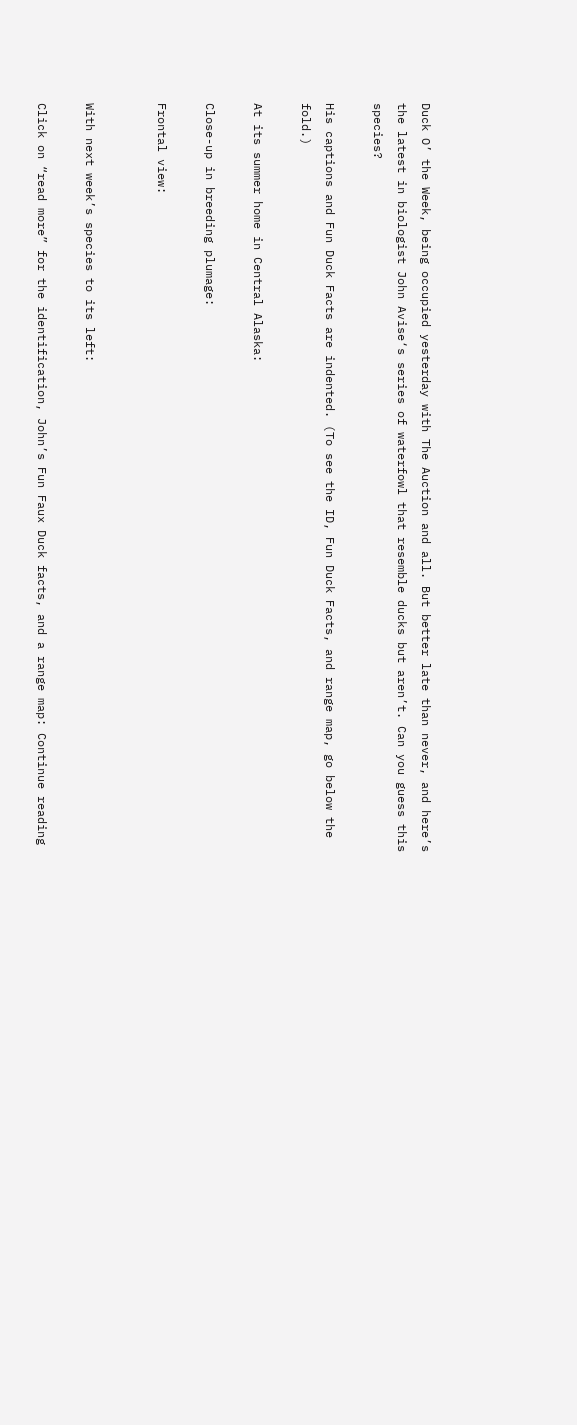Duck O’ the Week, being occupied yesterday with The Auction and all. But better late than never, and here’s the latest in biologist John Avise‘s series of waterfowl that resemble ducks but aren’t. Can you guess this species?

His captions and Fun Duck Facts are indented. (To see the ID, Fun Duck Facts, and range map, go below the fold.)

At its summer home in Central Alaska:

Close-up in breeding plumage:

Frontal view:


With next week’s species to its left:

Click on “read more” for the identification, John’s Fun Faux Duck facts, and a range map: Continue reading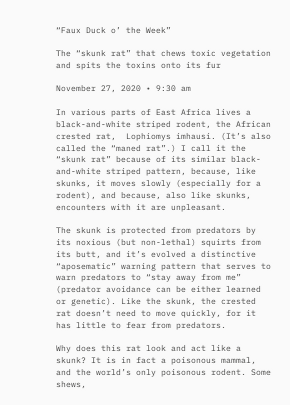“Faux Duck o’ the Week”

The “skunk rat” that chews toxic vegetation and spits the toxins onto its fur

November 27, 2020 • 9:30 am

In various parts of East Africa lives a black-and-white striped rodent, the African crested rat,  Lophiomys imhausi. (It’s also called the “maned rat”.) I call it the “skunk rat” because of its similar black-and-white striped pattern, because, like skunks, it moves slowly (especially for a rodent), and because, also like skunks, encounters with it are unpleasant.

The skunk is protected from predators by its noxious (but non-lethal) squirts from its butt, and it’s evolved a distinctive “aposematic” warning pattern that serves to warn predators to “stay away from me” (predator avoidance can be either learned or genetic). Like the skunk, the crested rat doesn’t need to move quickly, for it has little to fear from predators.

Why does this rat look and act like a skunk? It is in fact a poisonous mammal, and the world’s only poisonous rodent. Some shews,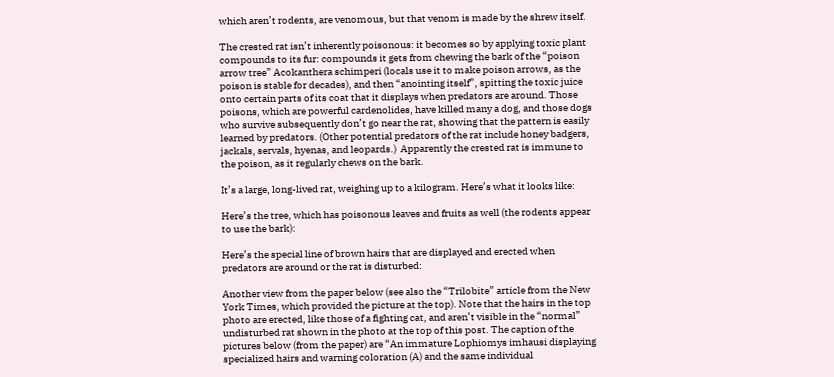which aren’t rodents, are venomous, but that venom is made by the shrew itself.

The crested rat isn’t inherently poisonous: it becomes so by applying toxic plant compounds to its fur: compounds it gets from chewing the bark of the “poison arrow tree” Acokanthera schimperi (locals use it to make poison arrows, as the poison is stable for decades), and then “anointing itself”, spitting the toxic juice onto certain parts of its coat that it displays when predators are around. Those poisons, which are powerful cardenolides, have killed many a dog, and those dogs who survive subsequently don’t go near the rat, showing that the pattern is easily learned by predators. (Other potential predators of the rat include honey badgers, jackals, servals, hyenas, and leopards.)  Apparently the crested rat is immune to the poison, as it regularly chews on the bark.

It’s a large, long-lived rat, weighing up to a kilogram. Here’s what it looks like:

Here’s the tree, which has poisonous leaves and fruits as well (the rodents appear to use the bark):

Here’s the special line of brown hairs that are displayed and erected when predators are around or the rat is disturbed:

Another view from the paper below (see also the “Trilobite” article from the New York Times, which provided the picture at the top). Note that the hairs in the top photo are erected, like those of a fighting cat, and aren’t visible in the “normal” undisturbed rat shown in the photo at the top of this post. The caption of the pictures below (from the paper) are “An immature Lophiomys imhausi displaying specialized hairs and warning coloration (A) and the same individual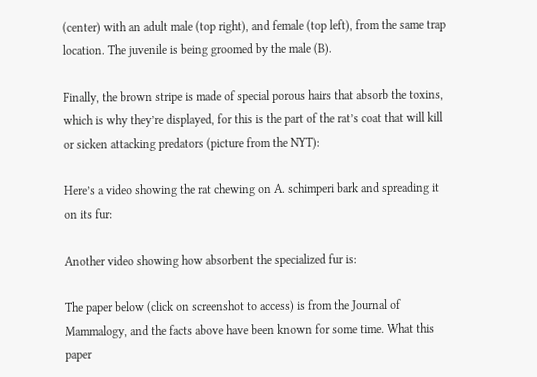(center) with an adult male (top right), and female (top left), from the same trap location. The juvenile is being groomed by the male (B).

Finally, the brown stripe is made of special porous hairs that absorb the toxins, which is why they’re displayed, for this is the part of the rat’s coat that will kill or sicken attacking predators (picture from the NYT):

Here’s a video showing the rat chewing on A. schimperi bark and spreading it on its fur:

Another video showing how absorbent the specialized fur is:

The paper below (click on screenshot to access) is from the Journal of Mammalogy, and the facts above have been known for some time. What this paper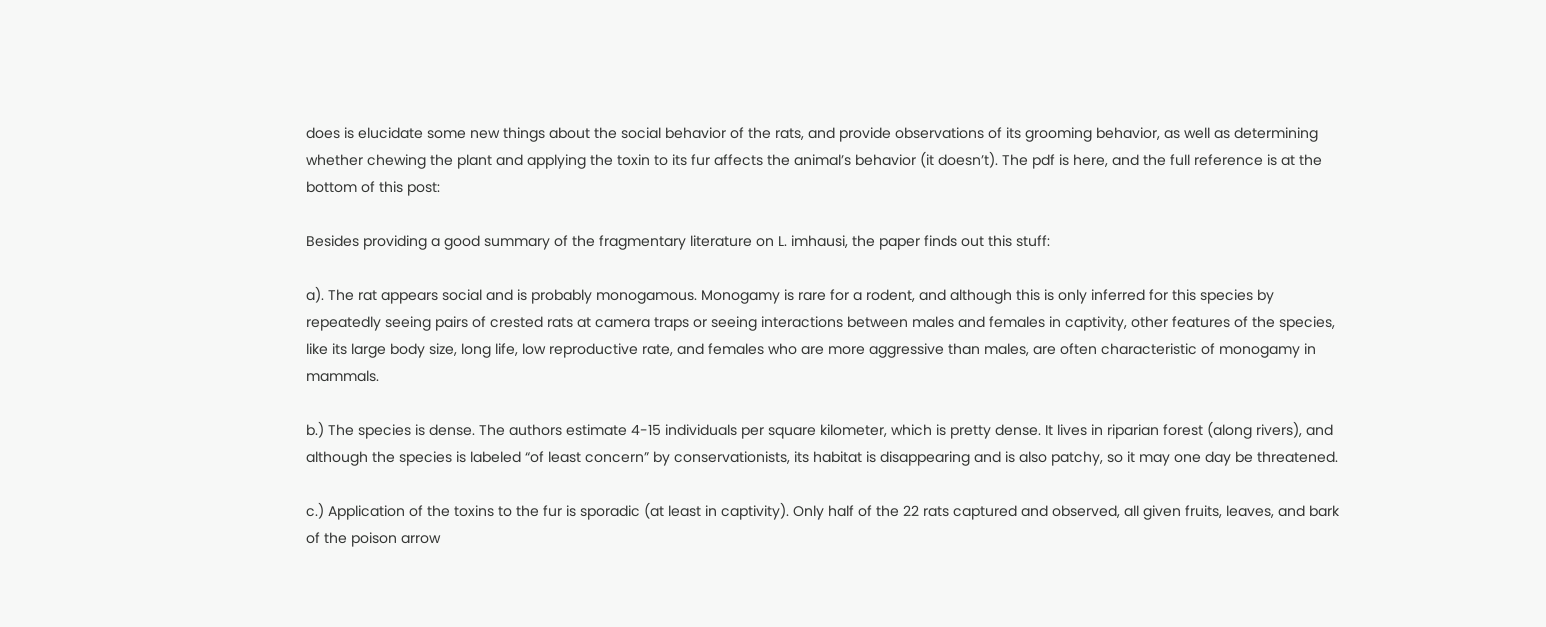does is elucidate some new things about the social behavior of the rats, and provide observations of its grooming behavior, as well as determining whether chewing the plant and applying the toxin to its fur affects the animal’s behavior (it doesn’t). The pdf is here, and the full reference is at the bottom of this post:

Besides providing a good summary of the fragmentary literature on L. imhausi, the paper finds out this stuff:

a). The rat appears social and is probably monogamous. Monogamy is rare for a rodent, and although this is only inferred for this species by repeatedly seeing pairs of crested rats at camera traps or seeing interactions between males and females in captivity, other features of the species, like its large body size, long life, low reproductive rate, and females who are more aggressive than males, are often characteristic of monogamy in mammals.

b.) The species is dense. The authors estimate 4-15 individuals per square kilometer, which is pretty dense. It lives in riparian forest (along rivers), and although the species is labeled “of least concern” by conservationists, its habitat is disappearing and is also patchy, so it may one day be threatened.

c.) Application of the toxins to the fur is sporadic (at least in captivity). Only half of the 22 rats captured and observed, all given fruits, leaves, and bark of the poison arrow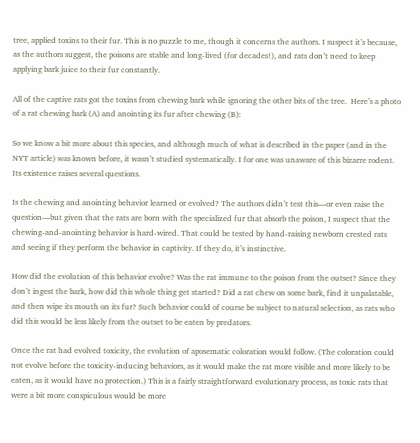tree, applied toxins to their fur. This is no puzzle to me, though it concerns the authors. I suspect it’s because, as the authors suggest, the poisons are stable and long-lived (for decades!), and rats don’t need to keep applying bark juice to their fur constantly.

All of the captive rats got the toxins from chewing bark while ignoring the other bits of the tree.  Here’s a photo of a rat chewing bark (A) and anointing its fur after chewing (B):

So we know a bit more about this species, and although much of what is described in the paper (and in the NYT article) was known before, it wasn’t studied systematically. I for one was unaware of this bizarre rodent. Its existence raises several questions.

Is the chewing and anointing behavior learned or evolved? The authors didn’t test this—or even raise the question—but given that the rats are born with the specialized fur that absorb the poison, I suspect that the chewing-and-anointing behavior is hard-wired. That could be tested by hand-raising newborn crested rats and seeing if they perform the behavior in captivity. If they do, it’s instinctive.

How did the evolution of this behavior evolve? Was the rat immune to the poison from the outset? Since they don’t ingest the bark, how did this whole thing get started? Did a rat chew on some bark, find it unpalatable, and then wipe its mouth on its fur? Such behavior could of course be subject to natural selection, as rats who did this would be less likely from the outset to be eaten by predators.

Once the rat had evolved toxicity, the evolution of aposematic coloration would follow. (The coloration could not evolve before the toxicity-inducing behaviors, as it would make the rat more visible and more likely to be eaten, as it would have no protection.) This is a fairly straightforward evolutionary process, as toxic rats that were a bit more conspiculous would be more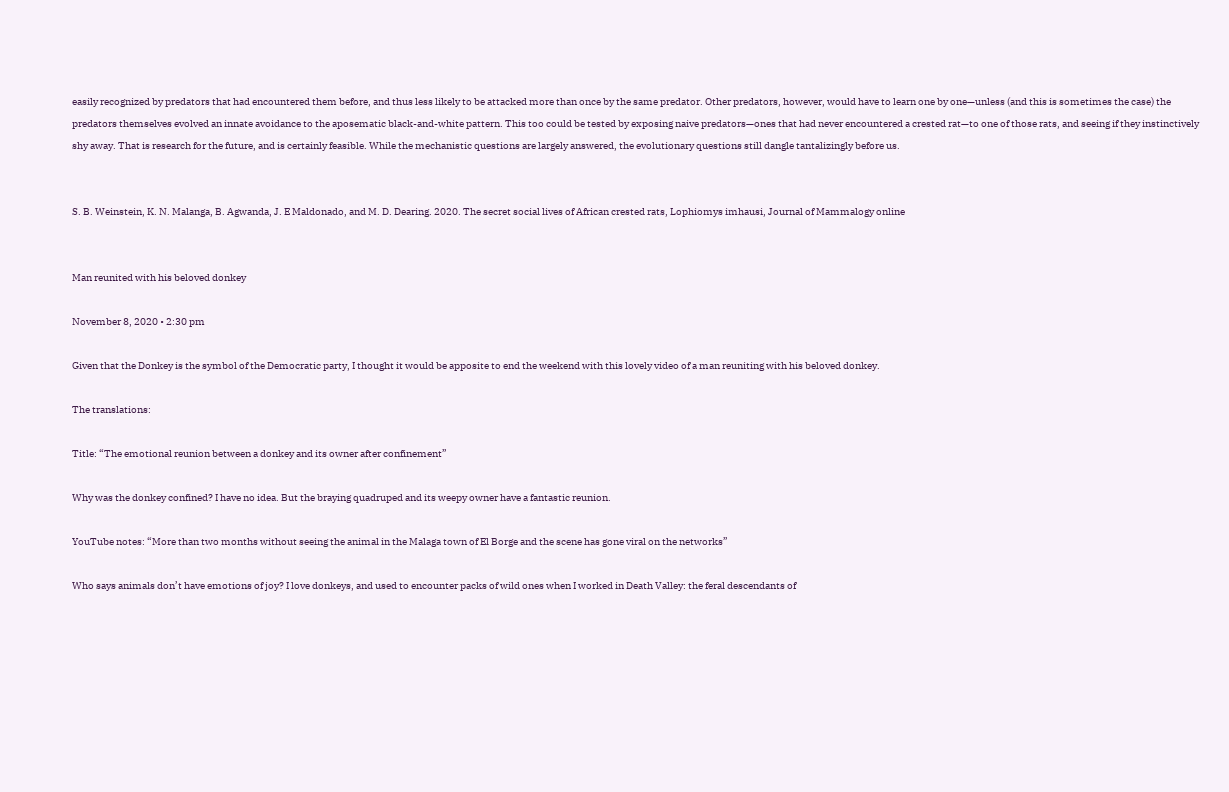easily recognized by predators that had encountered them before, and thus less likely to be attacked more than once by the same predator. Other predators, however, would have to learn one by one—unless (and this is sometimes the case) the predators themselves evolved an innate avoidance to the aposematic black-and-white pattern. This too could be tested by exposing naive predators—ones that had never encountered a crested rat—to one of those rats, and seeing if they instinctively shy away. That is research for the future, and is certainly feasible. While the mechanistic questions are largely answered, the evolutionary questions still dangle tantalizingly before us.


S. B. Weinstein, K. N. Malanga, B. Agwanda, J. E Maldonado, and M. D. Dearing. 2020. The secret social lives of African crested rats, Lophiomys imhausi, Journal of Mammalogy online


Man reunited with his beloved donkey

November 8, 2020 • 2:30 pm

Given that the Donkey is the symbol of the Democratic party, I thought it would be apposite to end the weekend with this lovely video of a man reuniting with his beloved donkey.

The translations:

Title: “The emotional reunion between a donkey and its owner after confinement”

Why was the donkey confined? I have no idea. But the braying quadruped and its weepy owner have a fantastic reunion.

YouTube notes: “More than two months without seeing the animal in the Malaga town of El Borge and the scene has gone viral on the networks”

Who says animals don’t have emotions of joy? I love donkeys, and used to encounter packs of wild ones when I worked in Death Valley: the feral descendants of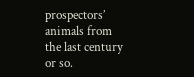prospectors’ animals from the last century or so.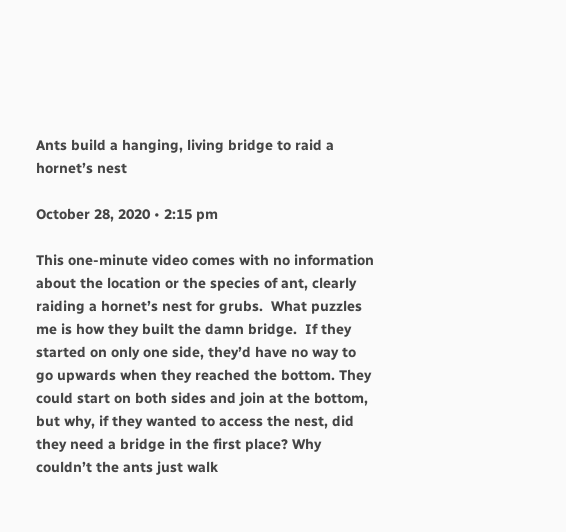Ants build a hanging, living bridge to raid a hornet’s nest

October 28, 2020 • 2:15 pm

This one-minute video comes with no information about the location or the species of ant, clearly raiding a hornet’s nest for grubs.  What puzzles me is how they built the damn bridge.  If they started on only one side, they’d have no way to go upwards when they reached the bottom. They could start on both sides and join at the bottom, but why, if they wanted to access the nest, did they need a bridge in the first place? Why couldn’t the ants just walk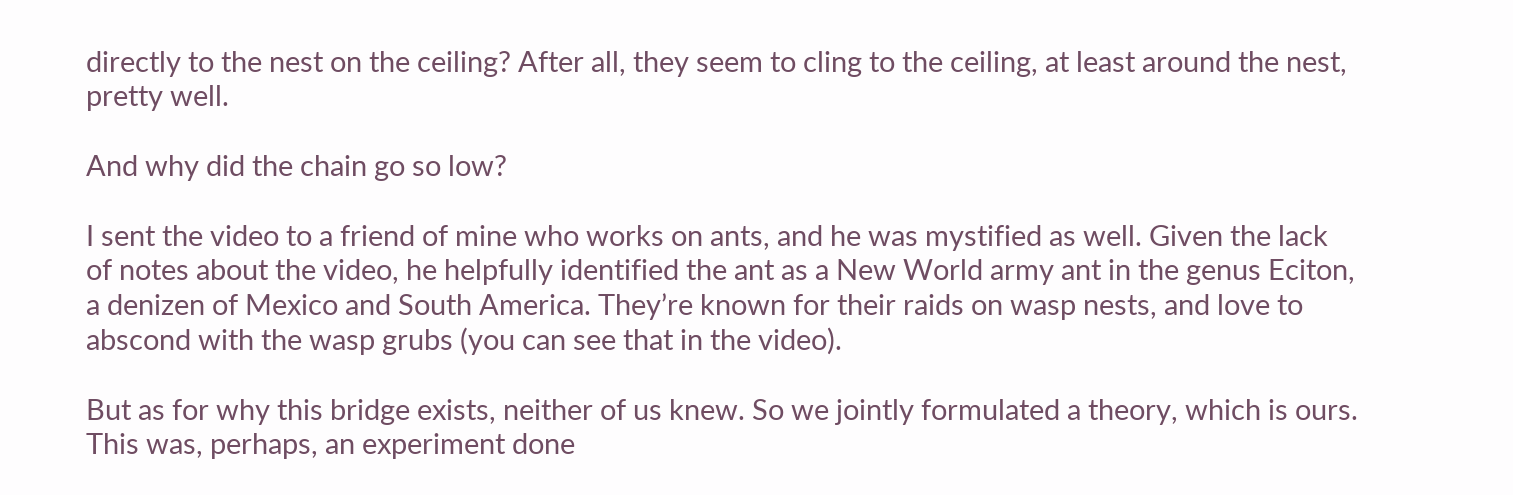directly to the nest on the ceiling? After all, they seem to cling to the ceiling, at least around the nest, pretty well.

And why did the chain go so low?

I sent the video to a friend of mine who works on ants, and he was mystified as well. Given the lack of notes about the video, he helpfully identified the ant as a New World army ant in the genus Eciton, a denizen of Mexico and South America. They’re known for their raids on wasp nests, and love to abscond with the wasp grubs (you can see that in the video).

But as for why this bridge exists, neither of us knew. So we jointly formulated a theory, which is ours. This was, perhaps, an experiment done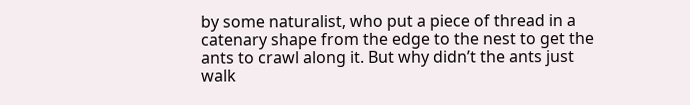by some naturalist, who put a piece of thread in a catenary shape from the edge to the nest to get the ants to crawl along it. But why didn’t the ants just walk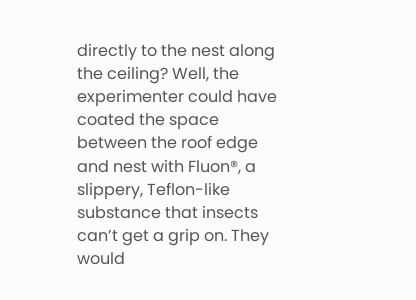directly to the nest along the ceiling? Well, the experimenter could have coated the space between the roof edge and nest with Fluon®, a slippery, Teflon-like substance that insects can’t get a grip on. They would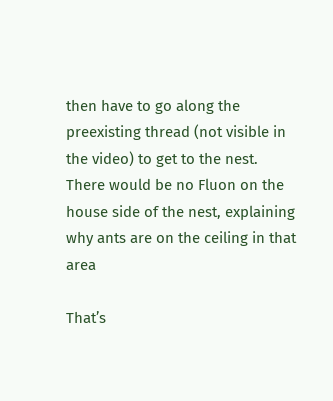then have to go along the preexisting thread (not visible in the video) to get to the nest. There would be no Fluon on the house side of the nest, explaining why ants are on the ceiling in that area

That’s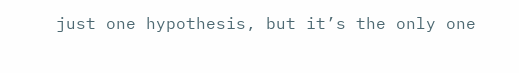just one hypothesis, but it’s the only one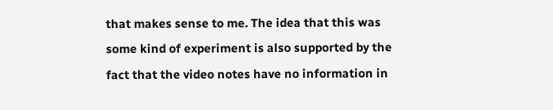that makes sense to me. The idea that this was some kind of experiment is also supported by the fact that the video notes have no information in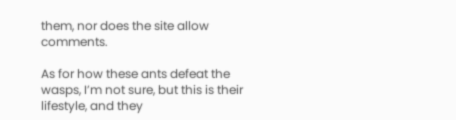them, nor does the site allow comments.

As for how these ants defeat the wasps, I’m not sure, but this is their lifestyle, and they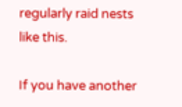regularly raid nests like this.

If you have another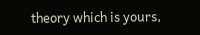theory which is yours,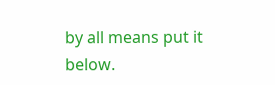by all means put it below.